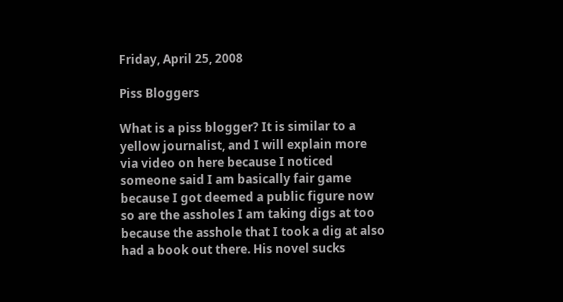Friday, April 25, 2008

Piss Bloggers

What is a piss blogger? It is similar to a yellow journalist, and I will explain more via video on here because I noticed someone said I am basically fair game because I got deemed a public figure now so are the assholes I am taking digs at too because the asshole that I took a dig at also had a book out there. His novel sucks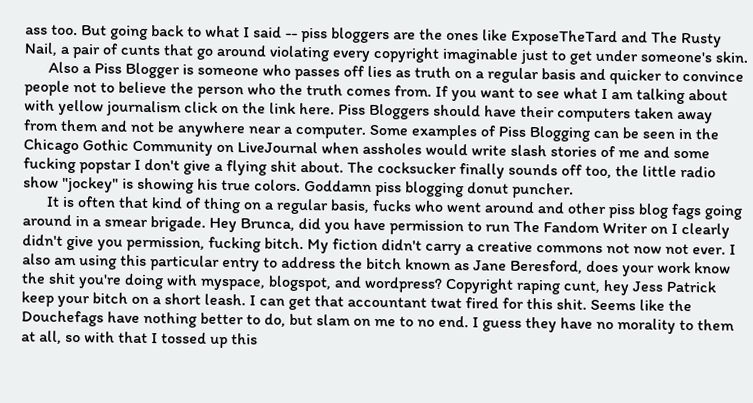ass too. But going back to what I said -- piss bloggers are the ones like ExposeTheTard and The Rusty Nail, a pair of cunts that go around violating every copyright imaginable just to get under someone's skin.
      Also a Piss Blogger is someone who passes off lies as truth on a regular basis and quicker to convince people not to believe the person who the truth comes from. If you want to see what I am talking about with yellow journalism click on the link here. Piss Bloggers should have their computers taken away from them and not be anywhere near a computer. Some examples of Piss Blogging can be seen in the Chicago Gothic Community on LiveJournal when assholes would write slash stories of me and some fucking popstar I don't give a flying shit about. The cocksucker finally sounds off too, the little radio show "jockey" is showing his true colors. Goddamn piss blogging donut puncher.
      It is often that kind of thing on a regular basis, fucks who went around and other piss blog fags going around in a smear brigade. Hey Brunca, did you have permission to run The Fandom Writer on I clearly didn't give you permission, fucking bitch. My fiction didn't carry a creative commons not now not ever. I also am using this particular entry to address the bitch known as Jane Beresford, does your work know the shit you're doing with myspace, blogspot, and wordpress? Copyright raping cunt, hey Jess Patrick keep your bitch on a short leash. I can get that accountant twat fired for this shit. Seems like the Douchefags have nothing better to do, but slam on me to no end. I guess they have no morality to them at all, so with that I tossed up this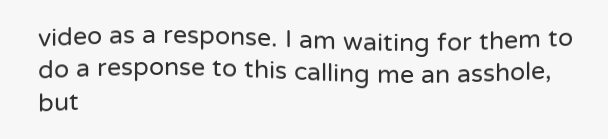video as a response. I am waiting for them to do a response to this calling me an asshole, but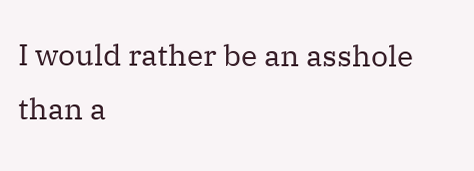I would rather be an asshole than a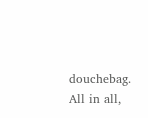douchebag. All in all,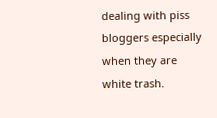dealing with piss bloggers especially when they are white trash.